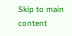Skip to main content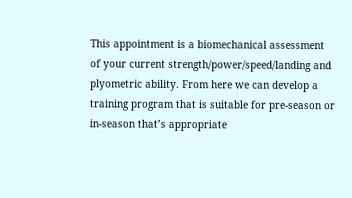This appointment is a biomechanical assessment of your current strength/power/speed/landing and plyometric ability. From here we can develop a training program that is suitable for pre-season or in-season that’s appropriate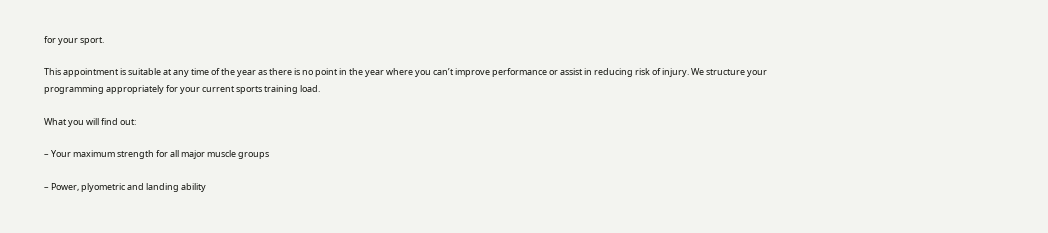for your sport.

This appointment is suitable at any time of the year as there is no point in the year where you can’t improve performance or assist in reducing risk of injury. We structure your programming appropriately for your current sports training load.

What you will find out:

– Your maximum strength for all major muscle groups

– Power, plyometric and landing ability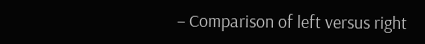– Comparison of left versus right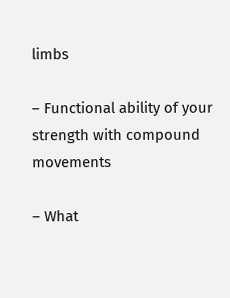limbs

– Functional ability of your strength with compound movements

– What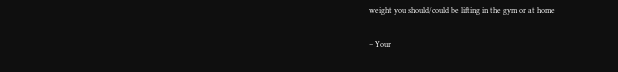weight you should/could be lifting in the gym or at home

– Your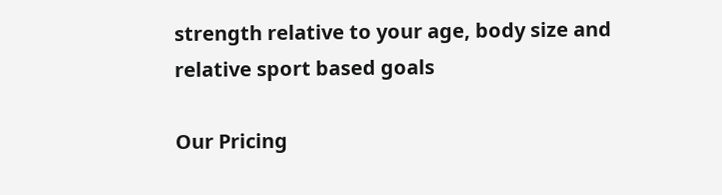strength relative to your age, body size and relative sport based goals

Our Pricing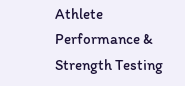Athlete Performance & Strength Testing